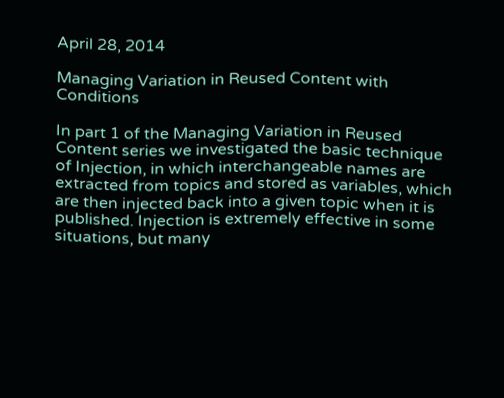April 28, 2014

Managing Variation in Reused Content with Conditions

In part 1 of the Managing Variation in Reused Content series we investigated the basic technique of Injection, in which interchangeable names are extracted from topics and stored as variables, which are then injected back into a given topic when it is published. Injection is extremely effective in some situations, but many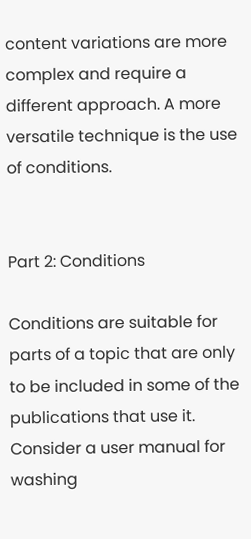content variations are more complex and require a different approach. A more versatile technique is the use of conditions.


Part 2: Conditions

Conditions are suitable for parts of a topic that are only to be included in some of the publications that use it. Consider a user manual for washing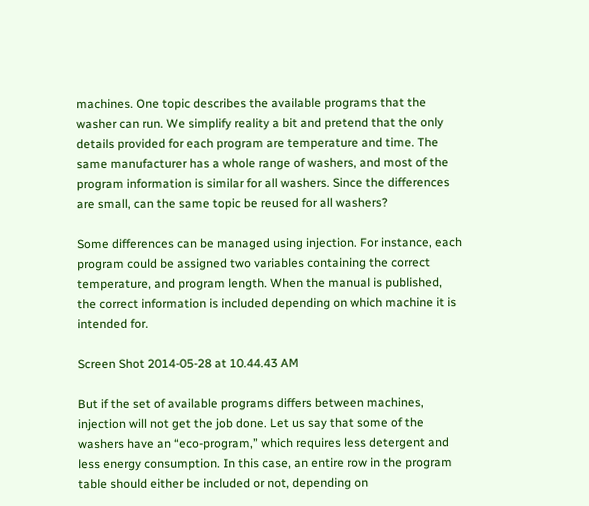machines. One topic describes the available programs that the washer can run. We simplify reality a bit and pretend that the only details provided for each program are temperature and time. The same manufacturer has a whole range of washers, and most of the program information is similar for all washers. Since the differences are small, can the same topic be reused for all washers?

Some differences can be managed using injection. For instance, each program could be assigned two variables containing the correct temperature, and program length. When the manual is published, the correct information is included depending on which machine it is intended for.

Screen Shot 2014-05-28 at 10.44.43 AM

But if the set of available programs differs between machines, injection will not get the job done. Let us say that some of the washers have an “eco-program,” which requires less detergent and less energy consumption. In this case, an entire row in the program table should either be included or not, depending on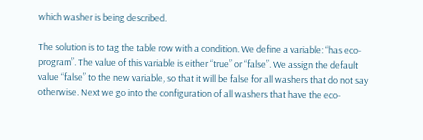which washer is being described.

The solution is to tag the table row with a condition. We define a variable: “has eco-program”. The value of this variable is either “true” or “false”. We assign the default value “false” to the new variable, so that it will be false for all washers that do not say otherwise. Next we go into the configuration of all washers that have the eco-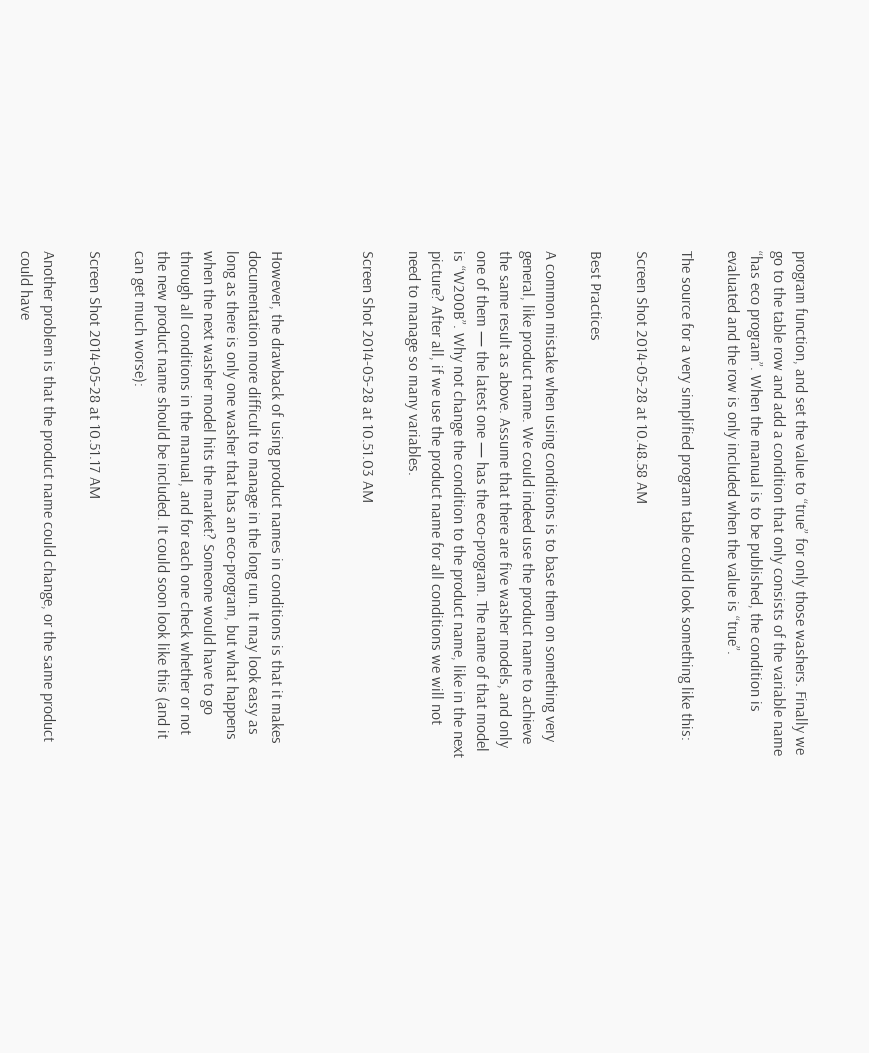program function, and set the value to “true” for only those washers. Finally we go to the table row and add a condition that only consists of the variable name “has eco program”. When the manual is to be published, the condition is evaluated and the row is only included when the value is “true”.

The source for a very simplified program table could look something like this:

Screen Shot 2014-05-28 at 10.48.58 AM

Best Practices

A common mistake when using conditions is to base them on something very general, like product name. We could indeed use the product name to achieve the same result as above. Assume that there are five washer models, and only one of them — the latest one — has the eco-program. The name of that model is “W200B”. Why not change the condition to the product name, like in the next picture? After all, if we use the product name for all conditions we will not need to manage so many variables.

Screen Shot 2014-05-28 at 10.51.03 AM



However, the drawback of using product names in conditions is that it makes documentation more difficult to manage in the long run. It may look easy as long as there is only one washer that has an eco-program, but what happens when the next washer model hits the market? Someone would have to go through all conditions in the manual, and for each one check whether or not the new product name should be included. It could soon look like this (and it can get much worse):

Screen Shot 2014-05-28 at 10.51.17 AM

Another problem is that the product name could change, or the same product could have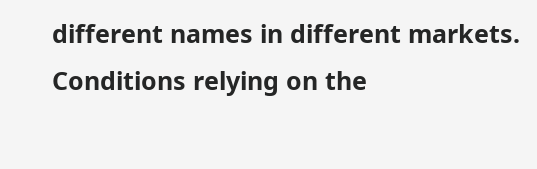different names in different markets. Conditions relying on the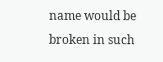name would be broken in such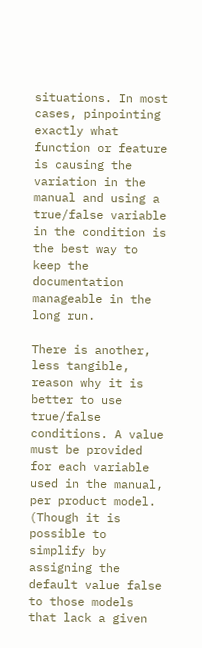situations. In most cases, pinpointing exactly what function or feature is causing the variation in the manual and using a true/false variable in the condition is the best way to keep the documentation manageable in the long run.

There is another, less tangible, reason why it is better to use true/false conditions. A value must be provided for each variable used in the manual, per product model. (Though it is possible to simplify by assigning the default value false to those models that lack a given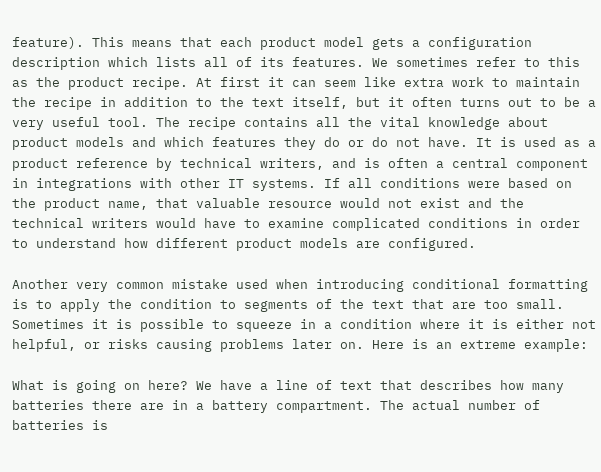feature). This means that each product model gets a configuration description which lists all of its features. We sometimes refer to this as the product recipe. At first it can seem like extra work to maintain the recipe in addition to the text itself, but it often turns out to be a very useful tool. The recipe contains all the vital knowledge about product models and which features they do or do not have. It is used as a product reference by technical writers, and is often a central component in integrations with other IT systems. If all conditions were based on the product name, that valuable resource would not exist and the technical writers would have to examine complicated conditions in order to understand how different product models are configured.

Another very common mistake used when introducing conditional formatting is to apply the condition to segments of the text that are too small. Sometimes it is possible to squeeze in a condition where it is either not helpful, or risks causing problems later on. Here is an extreme example:

What is going on here? We have a line of text that describes how many batteries there are in a battery compartment. The actual number of batteries is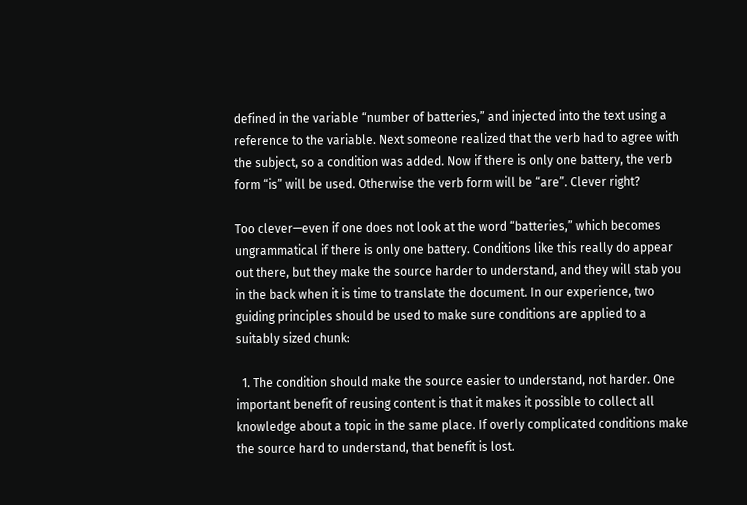defined in the variable “number of batteries,” and injected into the text using a reference to the variable. Next someone realized that the verb had to agree with the subject, so a condition was added. Now if there is only one battery, the verb form “is” will be used. Otherwise the verb form will be “are”. Clever right?

Too clever—even if one does not look at the word “batteries,” which becomes ungrammatical if there is only one battery. Conditions like this really do appear out there, but they make the source harder to understand, and they will stab you in the back when it is time to translate the document. In our experience, two guiding principles should be used to make sure conditions are applied to a suitably sized chunk:

  1. The condition should make the source easier to understand, not harder. One important benefit of reusing content is that it makes it possible to collect all knowledge about a topic in the same place. If overly complicated conditions make the source hard to understand, that benefit is lost.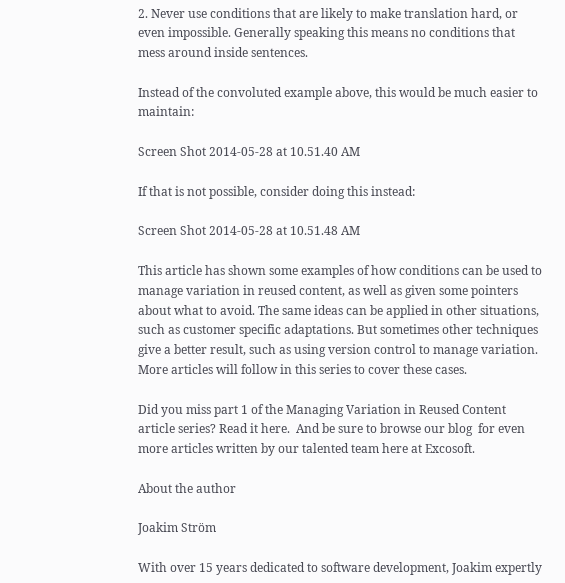2. Never use conditions that are likely to make translation hard, or even impossible. Generally speaking this means no conditions that mess around inside sentences.

Instead of the convoluted example above, this would be much easier to maintain:

Screen Shot 2014-05-28 at 10.51.40 AM

If that is not possible, consider doing this instead:

Screen Shot 2014-05-28 at 10.51.48 AM

This article has shown some examples of how conditions can be used to manage variation in reused content, as well as given some pointers about what to avoid. The same ideas can be applied in other situations, such as customer specific adaptations. But sometimes other techniques give a better result, such as using version control to manage variation. More articles will follow in this series to cover these cases.

Did you miss part 1 of the Managing Variation in Reused Content article series? Read it here.  And be sure to browse our blog  for even more articles written by our talented team here at Excosoft.

About the author

Joakim Ström

With over 15 years dedicated to software development, Joakim expertly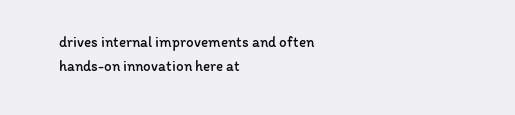drives internal improvements and often hands-on innovation here at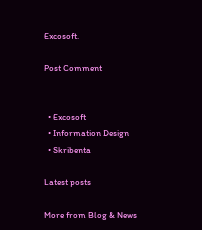Excosoft.

Post Comment


  • Excosoft
  • Information Design
  • Skribenta

Latest posts

More from Blog & News